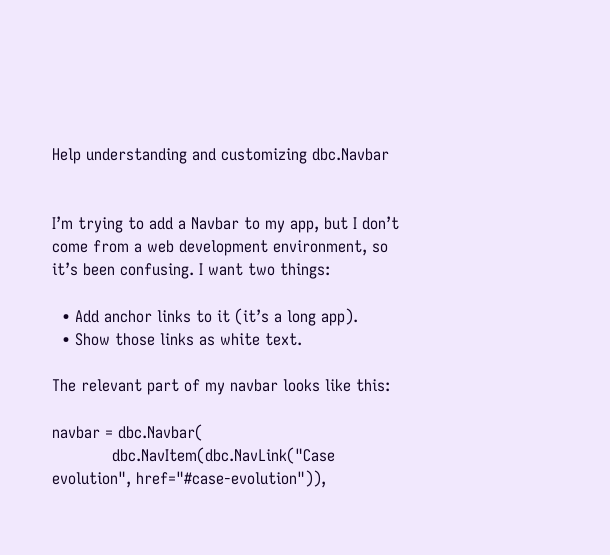Help understanding and customizing dbc.Navbar


I’m trying to add a Navbar to my app, but I don’t come from a web development environment, so it’s been confusing. I want two things:

  • Add anchor links to it (it’s a long app).
  • Show those links as white text.

The relevant part of my navbar looks like this:

navbar = dbc.Navbar(
            dbc.NavItem(dbc.NavLink("Case evolution", href="#case-evolution")),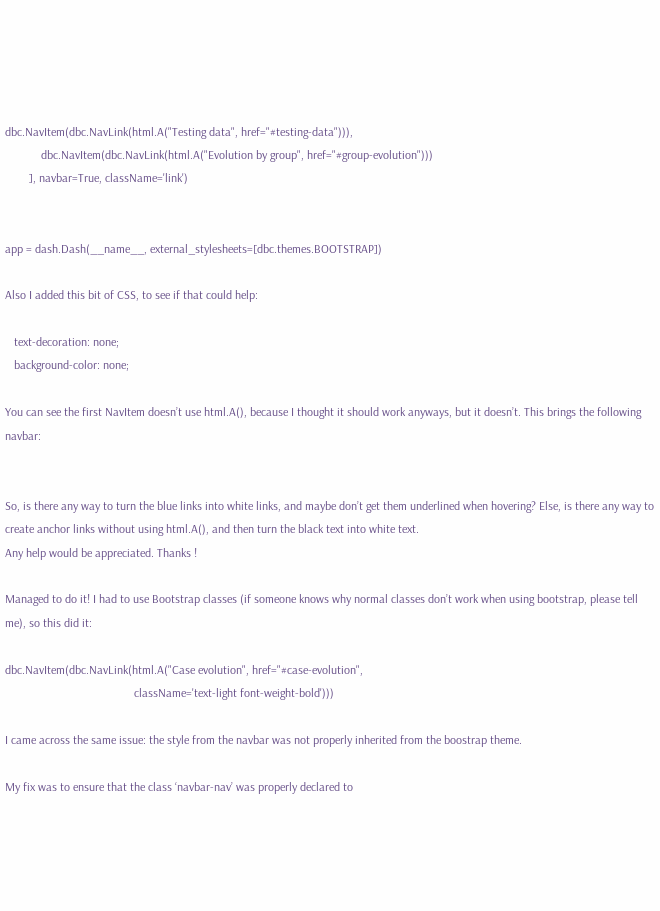dbc.NavItem(dbc.NavLink(html.A("Testing data", href="#testing-data"))),
            dbc.NavItem(dbc.NavLink(html.A("Evolution by group", href="#group-evolution")))
        ], navbar=True, className='link')


app = dash.Dash(__name__, external_stylesheets=[dbc.themes.BOOTSTRAP])

Also I added this bit of CSS, to see if that could help:

   text-decoration: none;
   background-color: none;

You can see the first NavItem doesn’t use html.A(), because I thought it should work anyways, but it doesn’t. This brings the following navbar:


So, is there any way to turn the blue links into white links, and maybe don’t get them underlined when hovering? Else, is there any way to create anchor links without using html.A(), and then turn the black text into white text.
Any help would be appreciated. Thanks !

Managed to do it! I had to use Bootstrap classes (if someone knows why normal classes don’t work when using bootstrap, please tell me), so this did it:

dbc.NavItem(dbc.NavLink(html.A("Case evolution", href="#case-evolution",
                                           className='text-light font-weight-bold')))

I came across the same issue: the style from the navbar was not properly inherited from the boostrap theme.

My fix was to ensure that the class ‘navbar-nav’ was properly declared to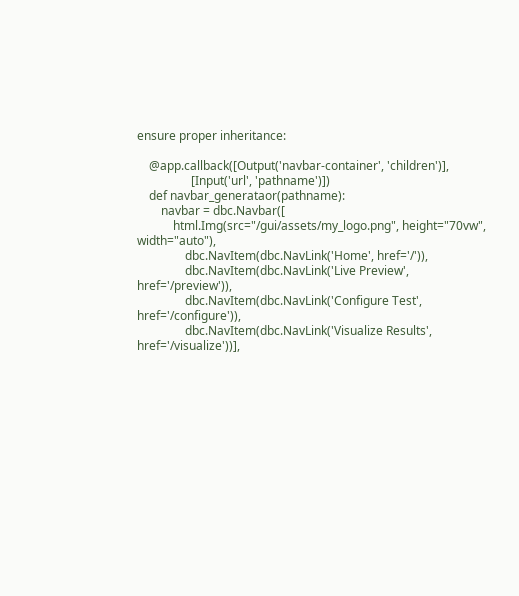ensure proper inheritance:

    @app.callback([Output('navbar-container', 'children')],
                  [Input('url', 'pathname')])
    def navbar_generataor(pathname):
        navbar = dbc.Navbar([
            html.Img(src="/gui/assets/my_logo.png", height="70vw", width="auto"),
                dbc.NavItem(dbc.NavLink('Home', href='/')),
                dbc.NavItem(dbc.NavLink('Live Preview', href='/preview')),
                dbc.NavItem(dbc.NavLink('Configure Test', href='/configure')),
                dbc.NavItem(dbc.NavLink('Visualize Results', href='/visualize'))],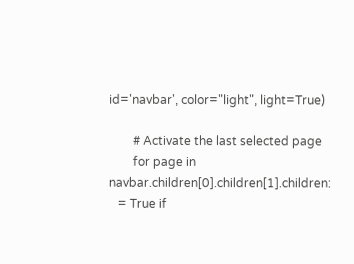id='navbar', color="light", light=True)

        # Activate the last selected page
        for page in navbar.children[0].children[1].children:
   = True if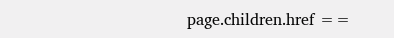page.children.href ==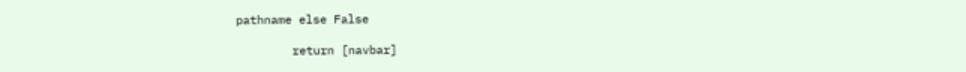pathname else False

        return [navbar]